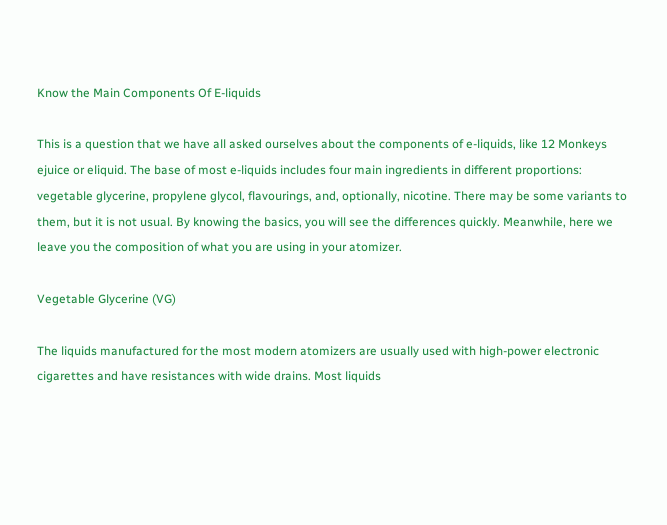Know the Main Components Of E-liquids

This is a question that we have all asked ourselves about the components of e-liquids, like 12 Monkeys ejuice or eliquid. The base of most e-liquids includes four main ingredients in different proportions: vegetable glycerine, propylene glycol, flavourings, and, optionally, nicotine. There may be some variants to them, but it is not usual. By knowing the basics, you will see the differences quickly. Meanwhile, here we leave you the composition of what you are using in your atomizer.

Vegetable Glycerine (VG)

The liquids manufactured for the most modern atomizers are usually used with high-power electronic cigarettes and have resistances with wide drains. Most liquids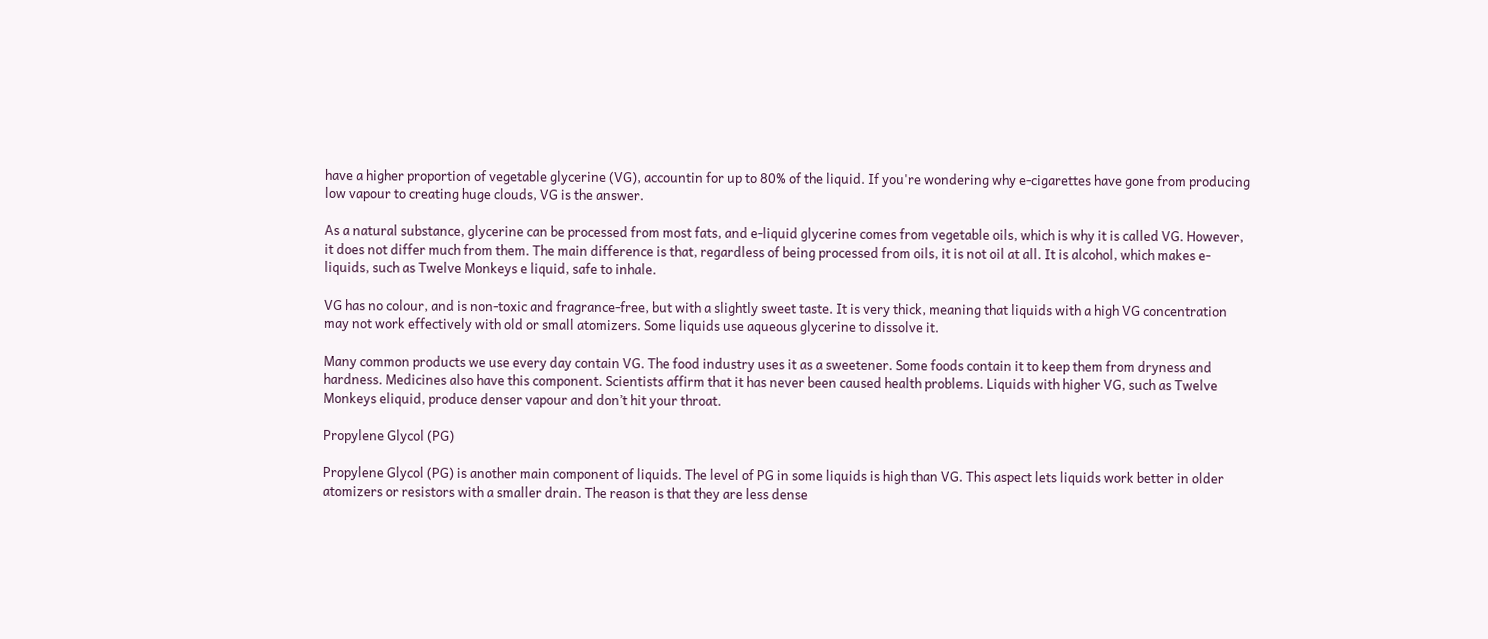have a higher proportion of vegetable glycerine (VG), accountin for up to 80% of the liquid. If you're wondering why e-cigarettes have gone from producing low vapour to creating huge clouds, VG is the answer.

As a natural substance, glycerine can be processed from most fats, and e-liquid glycerine comes from vegetable oils, which is why it is called VG. However, it does not differ much from them. The main difference is that, regardless of being processed from oils, it is not oil at all. It is alcohol, which makes e-liquids, such as Twelve Monkeys e liquid, safe to inhale.

VG has no colour, and is non-toxic and fragrance-free, but with a slightly sweet taste. It is very thick, meaning that liquids with a high VG concentration may not work effectively with old or small atomizers. Some liquids use aqueous glycerine to dissolve it.

Many common products we use every day contain VG. The food industry uses it as a sweetener. Some foods contain it to keep them from dryness and hardness. Medicines also have this component. Scientists affirm that it has never been caused health problems. Liquids with higher VG, such as Twelve Monkeys eliquid, produce denser vapour and don’t hit your throat.

Propylene Glycol (PG)

Propylene Glycol (PG) is another main component of liquids. The level of PG in some liquids is high than VG. This aspect lets liquids work better in older atomizers or resistors with a smaller drain. The reason is that they are less dense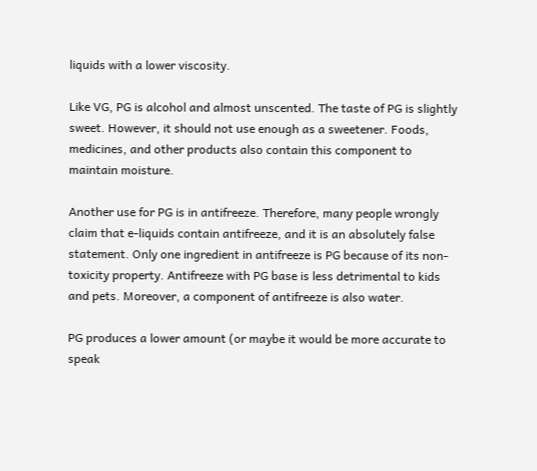liquids with a lower viscosity.

Like VG, PG is alcohol and almost unscented. The taste of PG is slightly sweet. However, it should not use enough as a sweetener. Foods, medicines, and other products also contain this component to maintain moisture.

Another use for PG is in antifreeze. Therefore, many people wrongly claim that e-liquids contain antifreeze, and it is an absolutely false statement. Only one ingredient in antifreeze is PG because of its non-toxicity property. Antifreeze with PG base is less detrimental to kids and pets. Moreover, a component of antifreeze is also water.

PG produces a lower amount (or maybe it would be more accurate to speak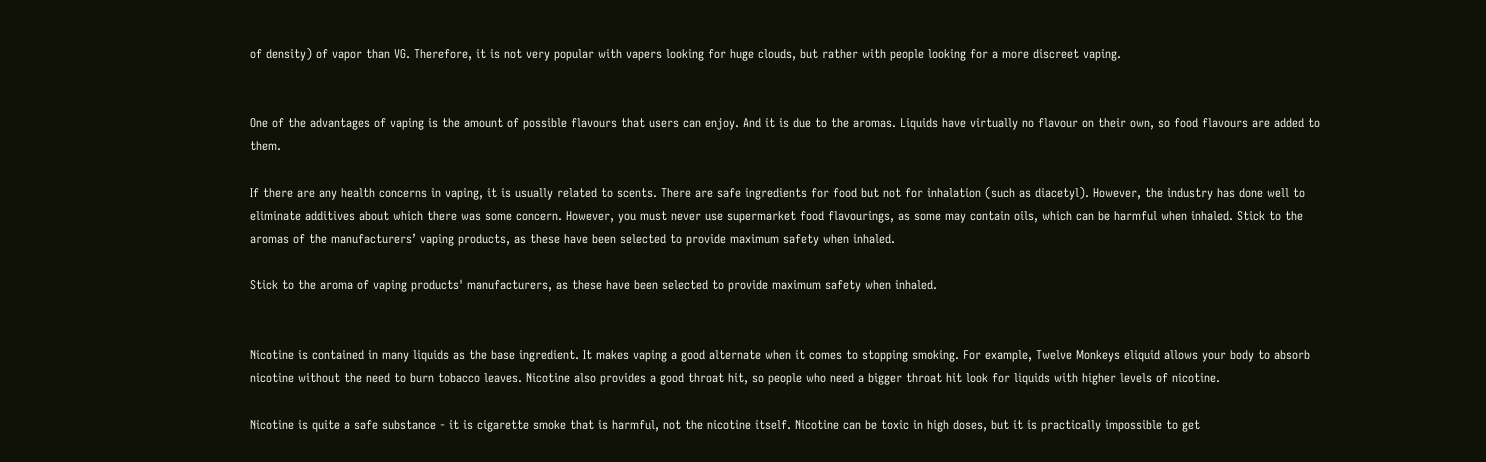of density) of vapor than VG. Therefore, it is not very popular with vapers looking for huge clouds, but rather with people looking for a more discreet vaping.


One of the advantages of vaping is the amount of possible flavours that users can enjoy. And it is due to the aromas. Liquids have virtually no flavour on their own, so food flavours are added to them.

If there are any health concerns in vaping, it is usually related to scents. There are safe ingredients for food but not for inhalation (such as diacetyl). However, the industry has done well to eliminate additives about which there was some concern. However, you must never use supermarket food flavourings, as some may contain oils, which can be harmful when inhaled. Stick to the aromas of the manufacturers’ vaping products, as these have been selected to provide maximum safety when inhaled.

Stick to the aroma of vaping products' manufacturers, as these have been selected to provide maximum safety when inhaled.


Nicotine is contained in many liquids as the base ingredient. It makes vaping a good alternate when it comes to stopping smoking. For example, Twelve Monkeys eliquid allows your body to absorb nicotine without the need to burn tobacco leaves. Nicotine also provides a good throat hit, so people who need a bigger throat hit look for liquids with higher levels of nicotine.

Nicotine is quite a safe substance - it is cigarette smoke that is harmful, not the nicotine itself. Nicotine can be toxic in high doses, but it is practically impossible to get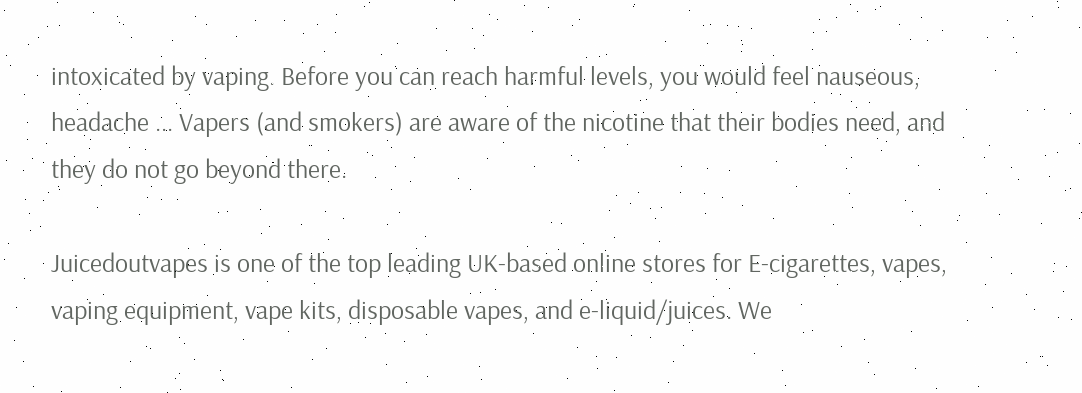intoxicated by vaping. Before you can reach harmful levels, you would feel nauseous, headache ... Vapers (and smokers) are aware of the nicotine that their bodies need, and they do not go beyond there.

Juicedoutvapes is one of the top leading UK-based online stores for E-cigarettes, vapes, vaping equipment, vape kits, disposable vapes, and e-liquid/juices. We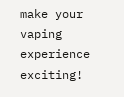make your vaping experience exciting!